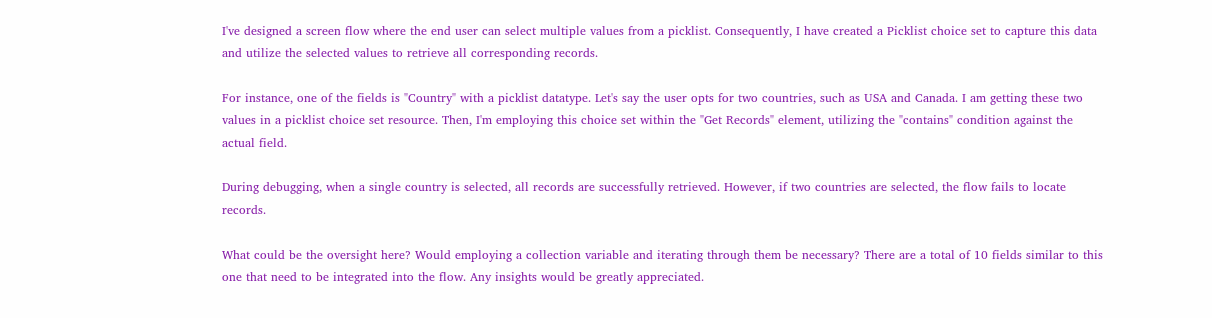I've designed a screen flow where the end user can select multiple values from a picklist. Consequently, I have created a Picklist choice set to capture this data and utilize the selected values to retrieve all corresponding records.

For instance, one of the fields is "Country" with a picklist datatype. Let's say the user opts for two countries, such as USA and Canada. I am getting these two values in a picklist choice set resource. Then, I'm employing this choice set within the "Get Records" element, utilizing the "contains" condition against the actual field.

During debugging, when a single country is selected, all records are successfully retrieved. However, if two countries are selected, the flow fails to locate records.

What could be the oversight here? Would employing a collection variable and iterating through them be necessary? There are a total of 10 fields similar to this one that need to be integrated into the flow. Any insights would be greatly appreciated.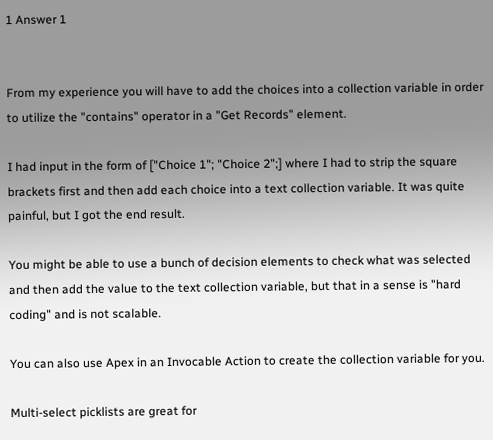1 Answer 1


From my experience you will have to add the choices into a collection variable in order to utilize the "contains" operator in a "Get Records" element.

I had input in the form of ["Choice 1"; "Choice 2";] where I had to strip the square brackets first and then add each choice into a text collection variable. It was quite painful, but I got the end result.

You might be able to use a bunch of decision elements to check what was selected and then add the value to the text collection variable, but that in a sense is "hard coding" and is not scalable.

You can also use Apex in an Invocable Action to create the collection variable for you.

Multi-select picklists are great for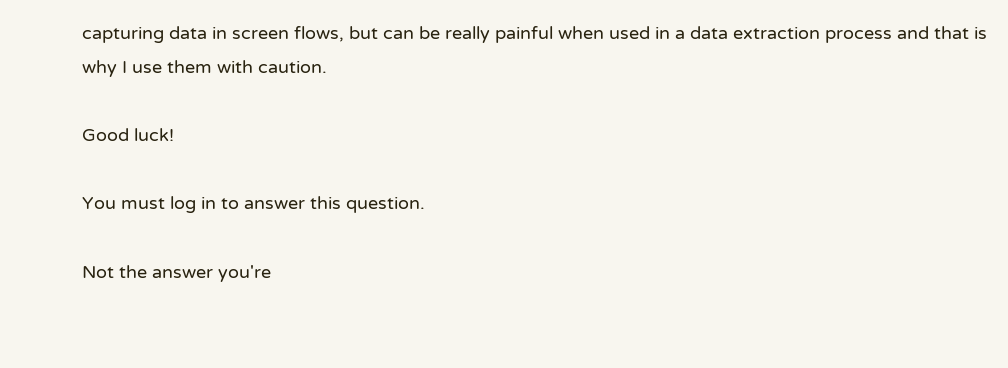capturing data in screen flows, but can be really painful when used in a data extraction process and that is why I use them with caution.

Good luck!

You must log in to answer this question.

Not the answer you're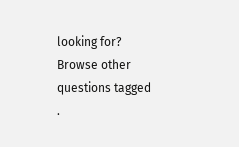looking for? Browse other questions tagged .